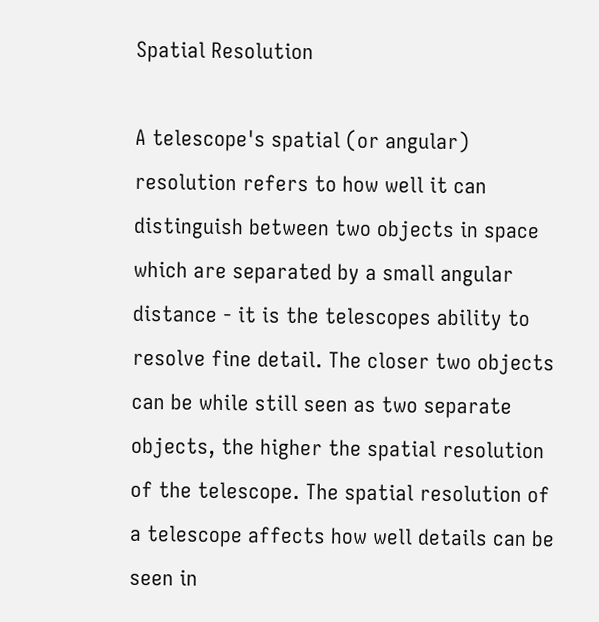Spatial Resolution

A telescope's spatial (or angular) resolution refers to how well it can distinguish between two objects in space which are separated by a small angular distance - it is the telescopes ability to resolve fine detail. The closer two objects can be while still seen as two separate objects, the higher the spatial resolution of the telescope. The spatial resolution of a telescope affects how well details can be seen in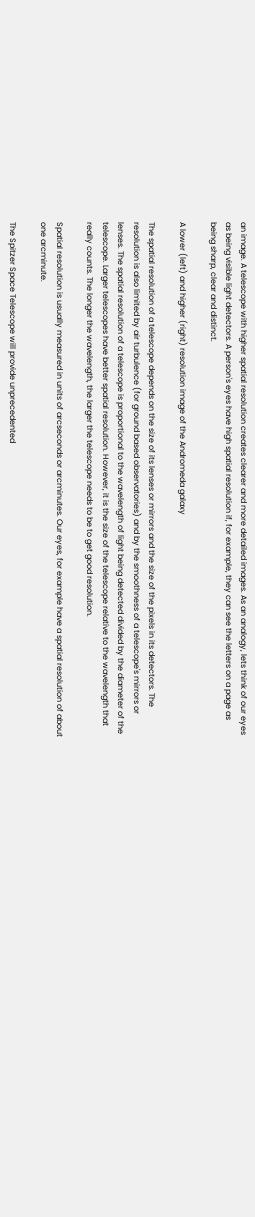an image. A telescope with higher spatial resolution creates clearer and more detailed images. As an analogy, lets think of our eyes as being visible light detectors. A person's eyes have high spatial resolution if, for example, they can see the letters on a page as being sharp, clear and distinct.

A lower (left) and higher (right) resolution image of the Andromeda galaxy

The spatial resolution of a telescope depends on the size of its lenses or mirrors and the size of the pixels in its detectors. The resolution is also limited by air turbulence (for ground based observatories) and by the smoothness of a telescope's mirrors or lenses. The spatial resolution of a telescope is proportional to the wavelength of light being detected divided by the diameter of the telescope. Larger telescopes have better spatial resolution. However, it is the size of the telescope relative to the wavelength that really counts. The longer the wavelength, the larger the telescope needs to be to get good resolution.

Spatial resolution is usually measured in units of arcseconds or arcminutes. Our eyes, for example have a spatial resolution of about one arcminute.

The Spitzer Space Telescope will provide unprecedented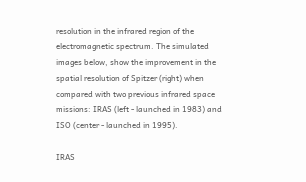resolution in the infrared region of the electromagnetic spectrum. The simulated images below, show the improvement in the spatial resolution of Spitzer (right) when compared with two previous infrared space missions: IRAS (left - launched in 1983) and ISO (center - launched in 1995).

IRAS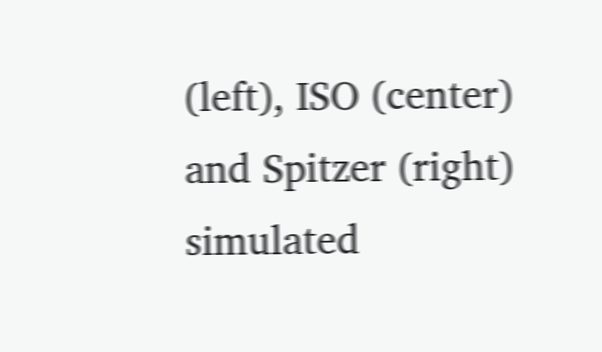(left), ISO (center) and Spitzer (right) simulated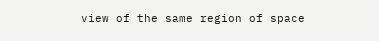view of the same region of space